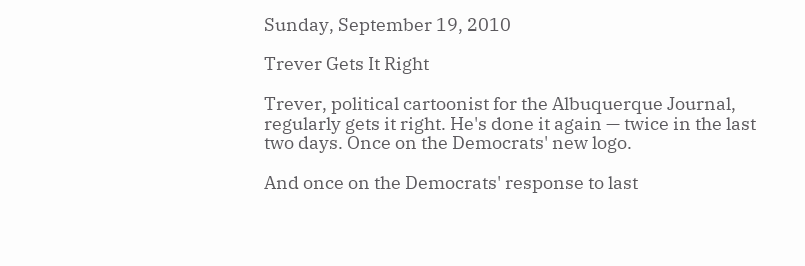Sunday, September 19, 2010

Trever Gets It Right

Trever, political cartoonist for the Albuquerque Journal, regularly gets it right. He's done it again — twice in the last two days. Once on the Democrats' new logo.

And once on the Democrats' response to last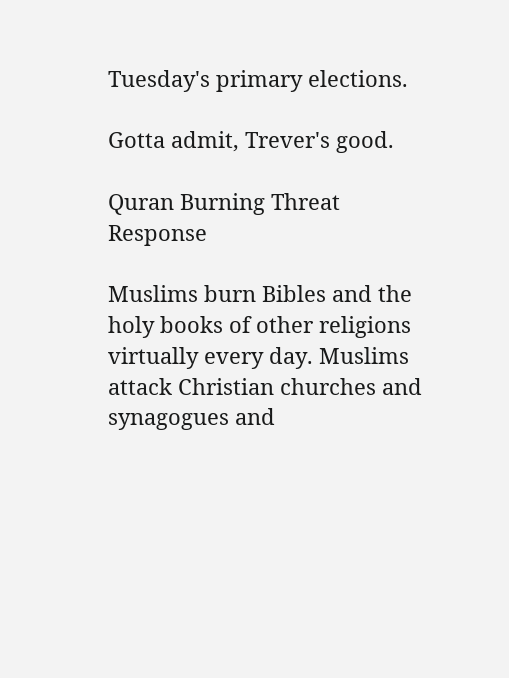Tuesday's primary elections.

Gotta admit, Trever's good.

Quran Burning Threat Response

Muslims burn Bibles and the holy books of other religions virtually every day. Muslims attack Christian churches and synagogues and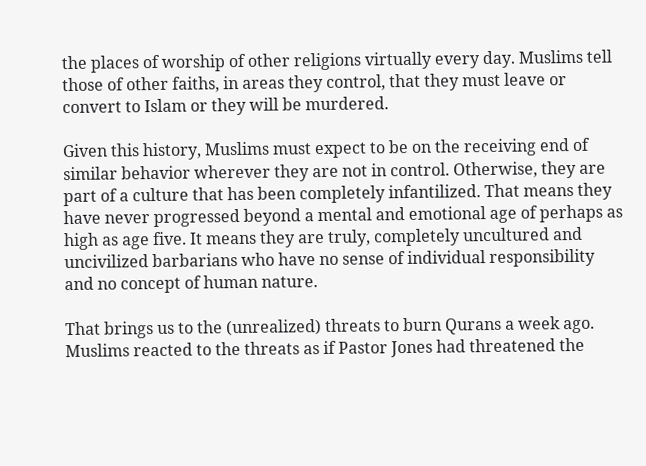the places of worship of other religions virtually every day. Muslims tell those of other faiths, in areas they control, that they must leave or convert to Islam or they will be murdered.

Given this history, Muslims must expect to be on the receiving end of similar behavior wherever they are not in control. Otherwise, they are part of a culture that has been completely infantilized. That means they have never progressed beyond a mental and emotional age of perhaps as high as age five. It means they are truly, completely uncultured and uncivilized barbarians who have no sense of individual responsibility and no concept of human nature.

That brings us to the (unrealized) threats to burn Qurans a week ago. Muslims reacted to the threats as if Pastor Jones had threatened the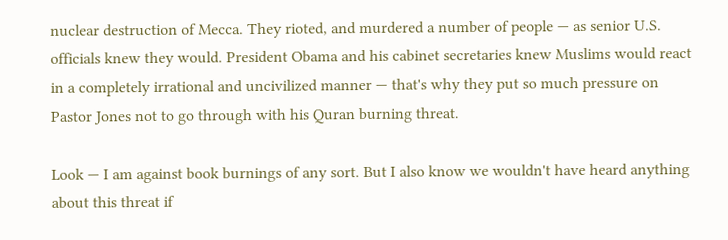nuclear destruction of Mecca. They rioted, and murdered a number of people — as senior U.S. officials knew they would. President Obama and his cabinet secretaries knew Muslims would react in a completely irrational and uncivilized manner — that's why they put so much pressure on Pastor Jones not to go through with his Quran burning threat.

Look — I am against book burnings of any sort. But I also know we wouldn't have heard anything about this threat if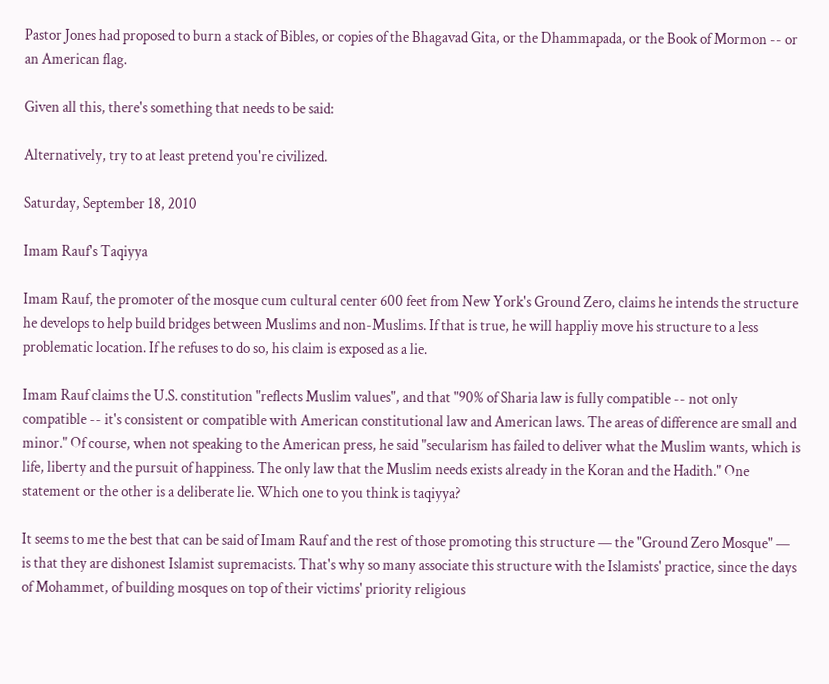Pastor Jones had proposed to burn a stack of Bibles, or copies of the Bhagavad Gita, or the Dhammapada, or the Book of Mormon -- or an American flag.

Given all this, there's something that needs to be said:

Alternatively, try to at least pretend you're civilized.

Saturday, September 18, 2010

Imam Rauf's Taqiyya

Imam Rauf, the promoter of the mosque cum cultural center 600 feet from New York's Ground Zero, claims he intends the structure he develops to help build bridges between Muslims and non-Muslims. If that is true, he will happliy move his structure to a less problematic location. If he refuses to do so, his claim is exposed as a lie.

Imam Rauf claims the U.S. constitution "reflects Muslim values", and that "90% of Sharia law is fully compatible -- not only compatible -- it's consistent or compatible with American constitutional law and American laws. The areas of difference are small and minor." Of course, when not speaking to the American press, he said "secularism has failed to deliver what the Muslim wants, which is life, liberty and the pursuit of happiness. The only law that the Muslim needs exists already in the Koran and the Hadith." One statement or the other is a deliberate lie. Which one to you think is taqiyya?

It seems to me the best that can be said of Imam Rauf and the rest of those promoting this structure — the "Ground Zero Mosque" — is that they are dishonest Islamist supremacists. That's why so many associate this structure with the Islamists' practice, since the days of Mohammet, of building mosques on top of their victims' priority religious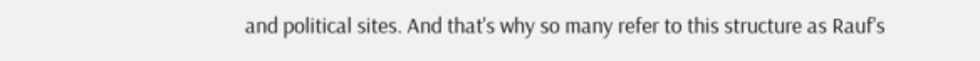and political sites. And that's why so many refer to this structure as Rauf's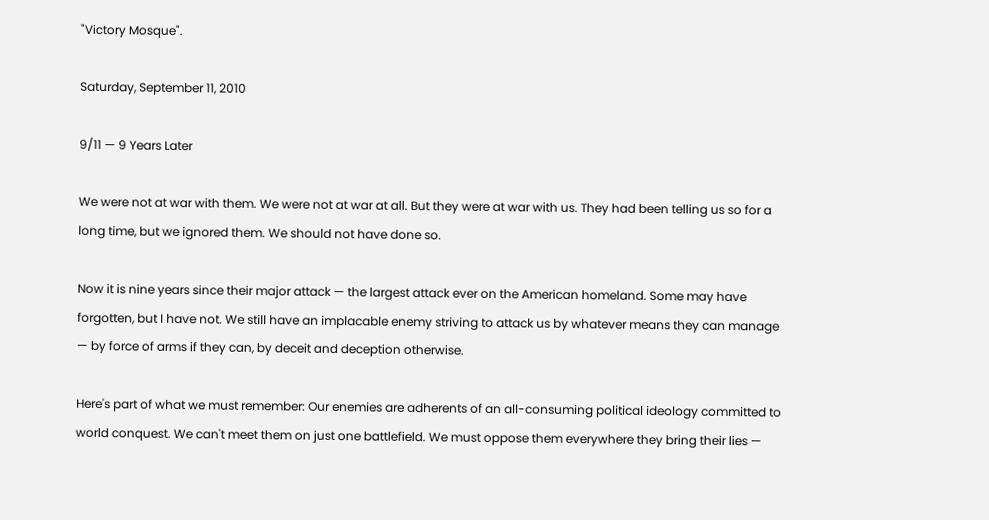"Victory Mosque".

Saturday, September 11, 2010

9/11 — 9 Years Later

We were not at war with them. We were not at war at all. But they were at war with us. They had been telling us so for a long time, but we ignored them. We should not have done so.

Now it is nine years since their major attack — the largest attack ever on the American homeland. Some may have forgotten, but I have not. We still have an implacable enemy striving to attack us by whatever means they can manage — by force of arms if they can, by deceit and deception otherwise.

Here's part of what we must remember: Our enemies are adherents of an all-consuming political ideology committed to world conquest. We can't meet them on just one battlefield. We must oppose them everywhere they bring their lies —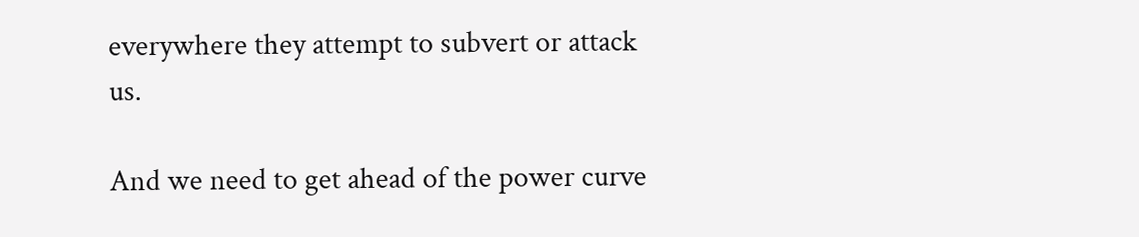everywhere they attempt to subvert or attack us.

And we need to get ahead of the power curve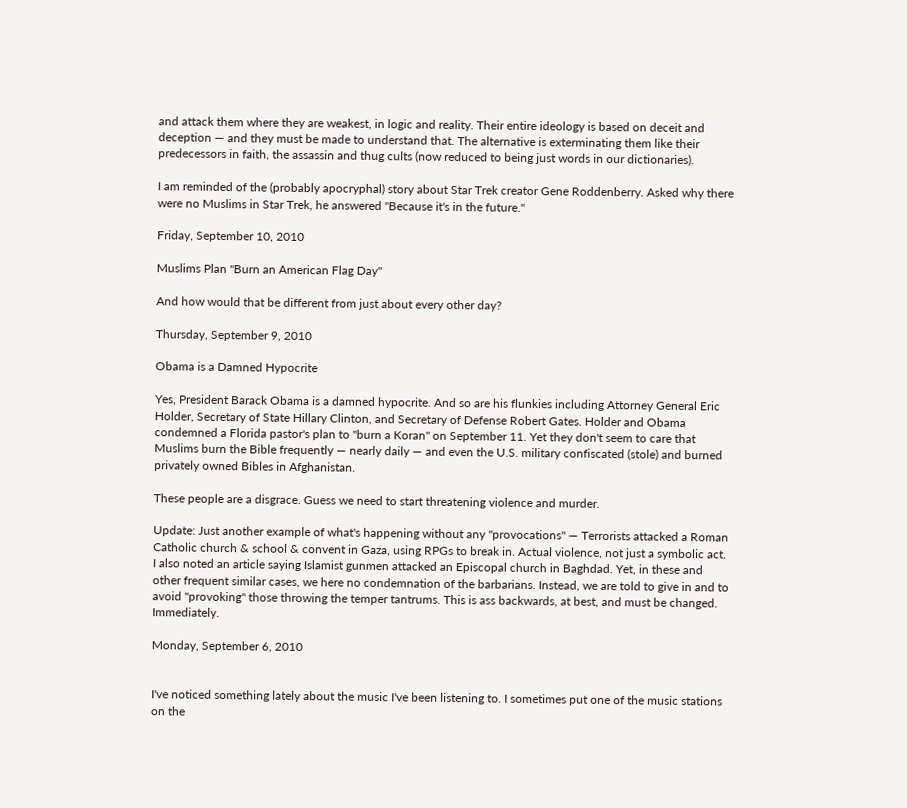and attack them where they are weakest, in logic and reality. Their entire ideology is based on deceit and deception — and they must be made to understand that. The alternative is exterminating them like their predecessors in faith, the assassin and thug cults (now reduced to being just words in our dictionaries).

I am reminded of the (probably apocryphal) story about Star Trek creator Gene Roddenberry. Asked why there were no Muslims in Star Trek, he answered "Because it's in the future."

Friday, September 10, 2010

Muslims Plan "Burn an American Flag Day"

And how would that be different from just about every other day?

Thursday, September 9, 2010

Obama is a Damned Hypocrite

Yes, President Barack Obama is a damned hypocrite. And so are his flunkies including Attorney General Eric Holder, Secretary of State Hillary Clinton, and Secretary of Defense Robert Gates. Holder and Obama condemned a Florida pastor's plan to "burn a Koran" on September 11. Yet they don't seem to care that Muslims burn the Bible frequently — nearly daily — and even the U.S. military confiscated (stole) and burned privately owned Bibles in Afghanistan.

These people are a disgrace. Guess we need to start threatening violence and murder.

Update: Just another example of what's happening without any "provocations" — Terrorists attacked a Roman Catholic church & school & convent in Gaza, using RPGs to break in. Actual violence, not just a symbolic act. I also noted an article saying Islamist gunmen attacked an Episcopal church in Baghdad. Yet, in these and other frequent similar cases, we here no condemnation of the barbarians. Instead, we are told to give in and to avoid "provoking" those throwing the temper tantrums. This is ass backwards, at best, and must be changed. Immediately.

Monday, September 6, 2010


I've noticed something lately about the music I've been listening to. I sometimes put one of the music stations on the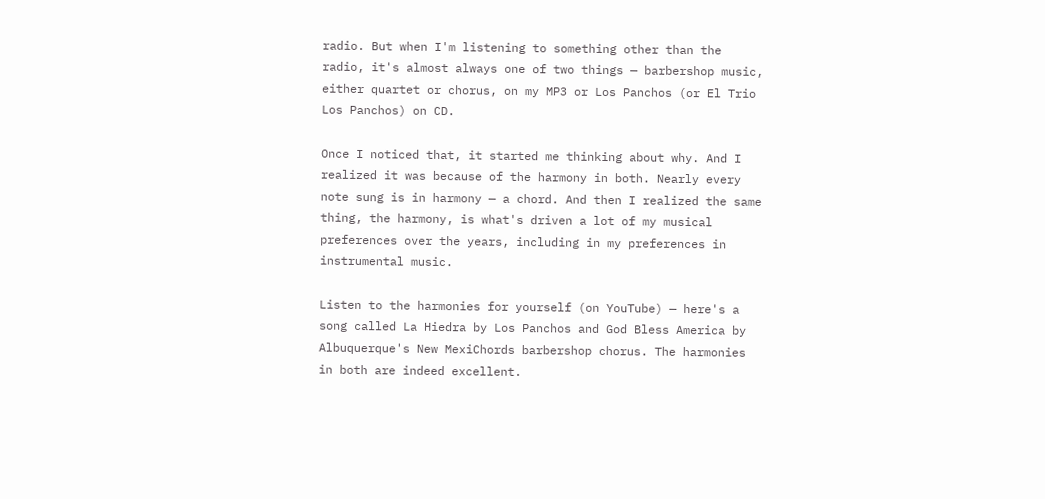radio. But when I'm listening to something other than the radio, it's almost always one of two things — barbershop music, either quartet or chorus, on my MP3 or Los Panchos (or El Trio Los Panchos) on CD.

Once I noticed that, it started me thinking about why. And I realized it was because of the harmony in both. Nearly every note sung is in harmony — a chord. And then I realized the same thing, the harmony, is what's driven a lot of my musical preferences over the years, including in my preferences in instrumental music.

Listen to the harmonies for yourself (on YouTube) — here's a song called La Hiedra by Los Panchos and God Bless America by Albuquerque's New MexiChords barbershop chorus. The harmonies in both are indeed excellent.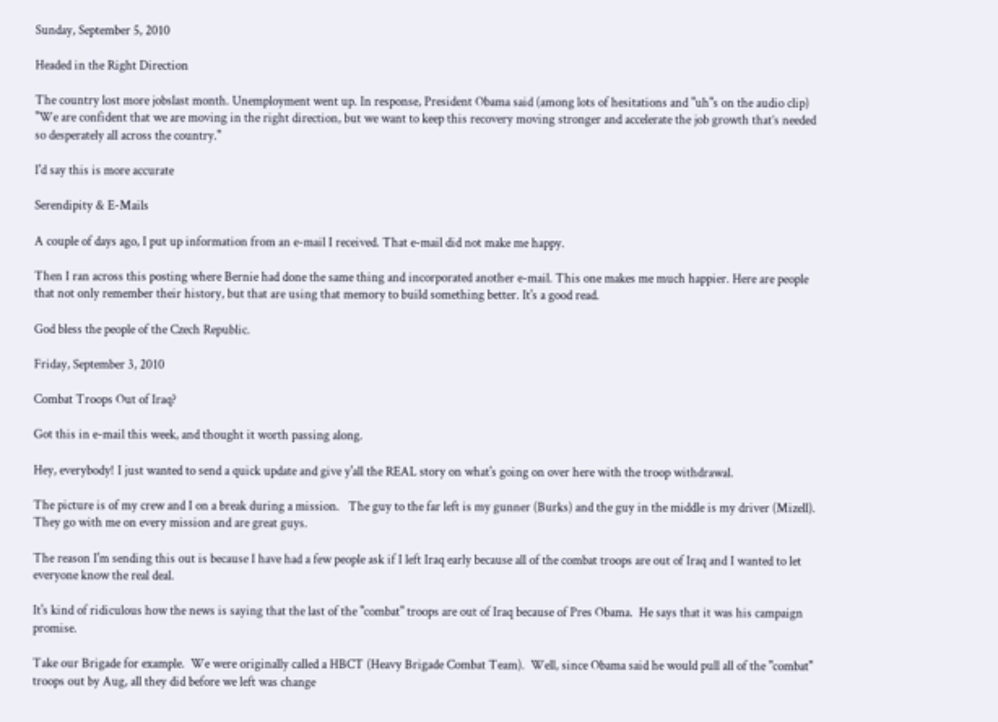Sunday, September 5, 2010

Headed in the Right Direction

The country lost more jobslast month. Unemployment went up. In response, President Obama said (among lots of hesitations and "uh"s on the audio clip) "We are confident that we are moving in the right direction, but we want to keep this recovery moving stronger and accelerate the job growth that’s needed so desperately all across the country."

I'd say this is more accurate

Serendipity & E-Mails

A couple of days ago, I put up information from an e-mail I received. That e-mail did not make me happy.

Then I ran across this posting where Bernie had done the same thing and incorporated another e-mail. This one makes me much happier. Here are people that not only remember their history, but that are using that memory to build something better. It's a good read.

God bless the people of the Czech Republic.

Friday, September 3, 2010

Combat Troops Out of Iraq?

Got this in e-mail this week, and thought it worth passing along.

Hey, everybody! I just wanted to send a quick update and give y'all the REAL story on what's going on over here with the troop withdrawal.

The picture is of my crew and I on a break during a mission.   The guy to the far left is my gunner (Burks) and the guy in the middle is my driver (Mizell).  They go with me on every mission and are great guys.

The reason I'm sending this out is because I have had a few people ask if I left Iraq early because all of the combat troops are out of Iraq and I wanted to let everyone know the real deal.

It's kind of ridiculous how the news is saying that the last of the "combat" troops are out of Iraq because of Pres Obama.  He says that it was his campaign promise.

Take our Brigade for example.  We were originally called a HBCT (Heavy Brigade Combat Team).  Well, since Obama said he would pull all of the "combat" troops out by Aug, all they did before we left was change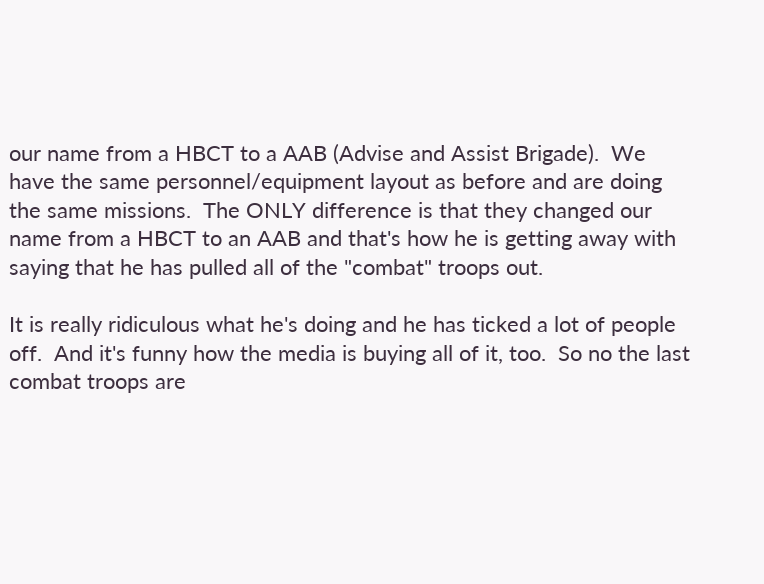our name from a HBCT to a AAB (Advise and Assist Brigade).  We have the same personnel/equipment layout as before and are doing the same missions.  The ONLY difference is that they changed our name from a HBCT to an AAB and that's how he is getting away with saying that he has pulled all of the "combat" troops out.

It is really ridiculous what he's doing and he has ticked a lot of people off.  And it's funny how the media is buying all of it, too.  So no the last combat troops are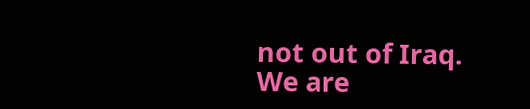not out of Iraq. We are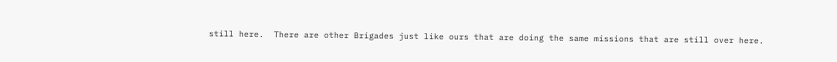still here.  There are other Brigades just like ours that are doing the same missions that are still over here.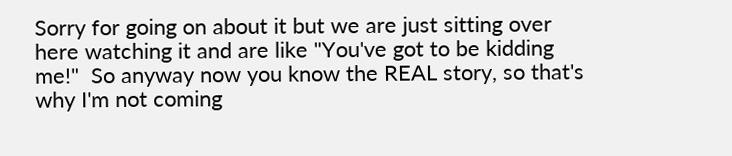Sorry for going on about it but we are just sitting over here watching it and are like "You've got to be kidding me!"  So anyway now you know the REAL story, so that's why I'm not coming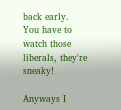back early.  You have to watch those liberals, they're sneaky!

Anyways I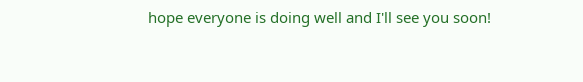hope everyone is doing well and I'll see you soon!